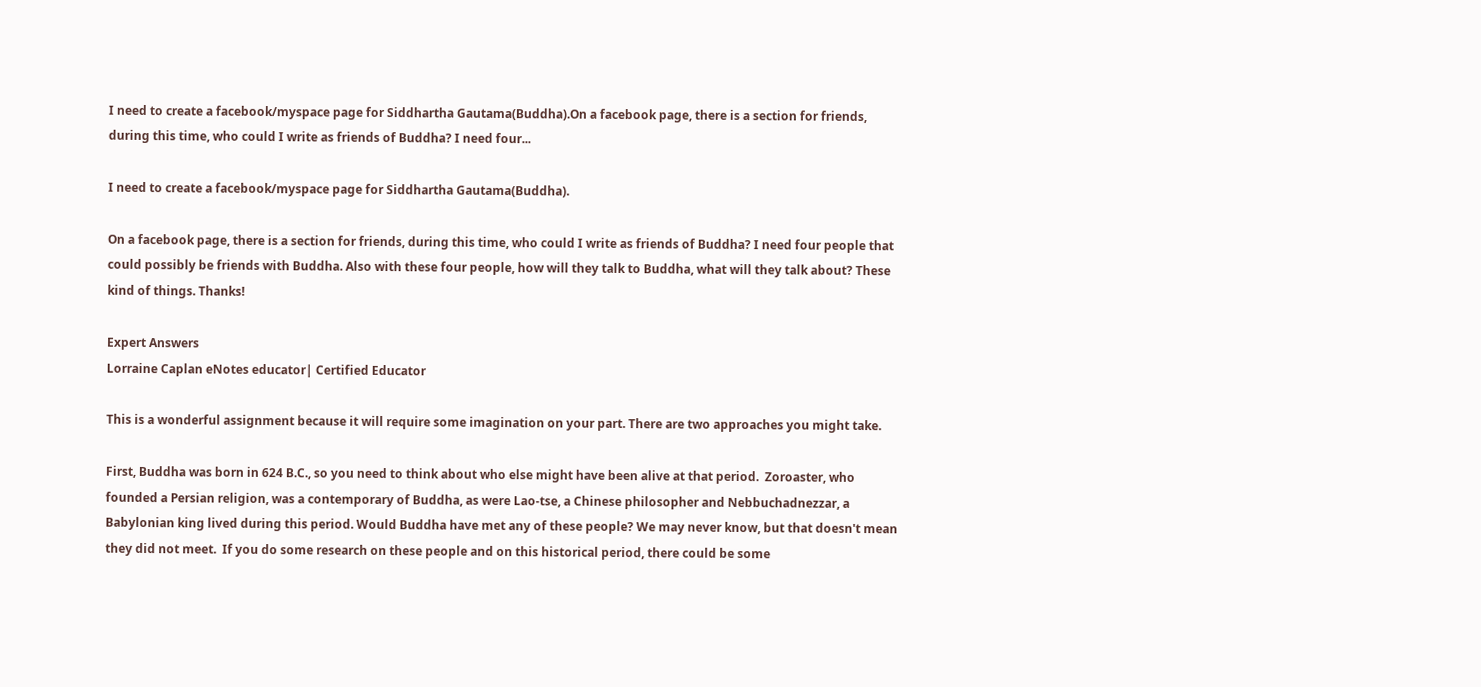I need to create a facebook/myspace page for Siddhartha Gautama(Buddha).On a facebook page, there is a section for friends, during this time, who could I write as friends of Buddha? I need four...

I need to create a facebook/myspace page for Siddhartha Gautama(Buddha).

On a facebook page, there is a section for friends, during this time, who could I write as friends of Buddha? I need four people that could possibly be friends with Buddha. Also with these four people, how will they talk to Buddha, what will they talk about? These kind of things. Thanks!

Expert Answers
Lorraine Caplan eNotes educator| Certified Educator

This is a wonderful assignment because it will require some imagination on your part. There are two approaches you might take.

First, Buddha was born in 624 B.C., so you need to think about who else might have been alive at that period.  Zoroaster, who founded a Persian religion, was a contemporary of Buddha, as were Lao-tse, a Chinese philosopher and Nebbuchadnezzar, a Babylonian king lived during this period. Would Buddha have met any of these people? We may never know, but that doesn't mean they did not meet.  If you do some research on these people and on this historical period, there could be some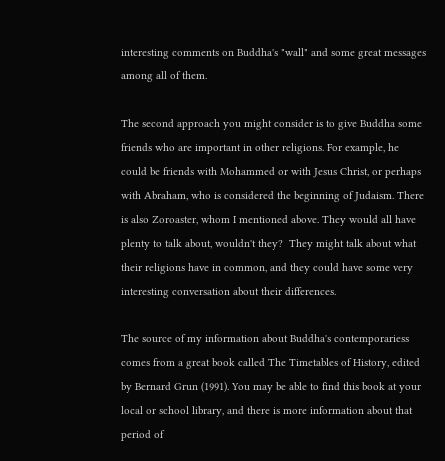interesting comments on Buddha's "wall" and some great messages among all of them.

The second approach you might consider is to give Buddha some friends who are important in other religions. For example, he could be friends with Mohammed or with Jesus Christ, or perhaps with Abraham, who is considered the beginning of Judaism. There is also Zoroaster, whom I mentioned above. They would all have plenty to talk about, wouldn't they?  They might talk about what their religions have in common, and they could have some very interesting conversation about their differences.

The source of my information about Buddha's contemporariess comes from a great book called The Timetables of History, edited by Bernard Grun (1991). You may be able to find this book at your local or school library, and there is more information about that period of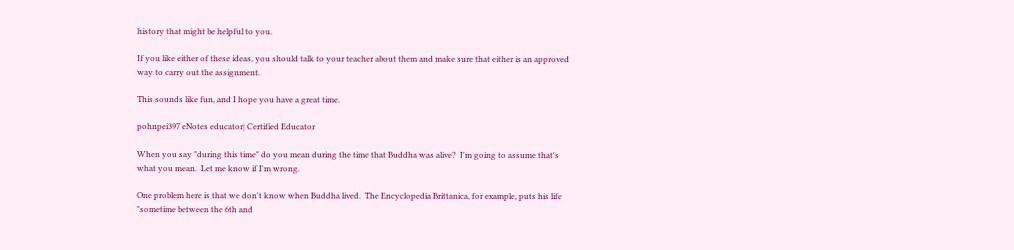history that might be helpful to you.

If you like either of these ideas, you should talk to your teacher about them and make sure that either is an approved way to carry out the assignment.

This sounds like fun, and I hope you have a great time.

pohnpei397 eNotes educator| Certified Educator

When you say "during this time" do you mean during the time that Buddha was alive?  I'm going to assume that's what you mean.  Let me know if I'm wrong.

One problem here is that we don't know when Buddha lived.  The Encyclopedia Brittanica, for example, puts his life "sometime between the 6th and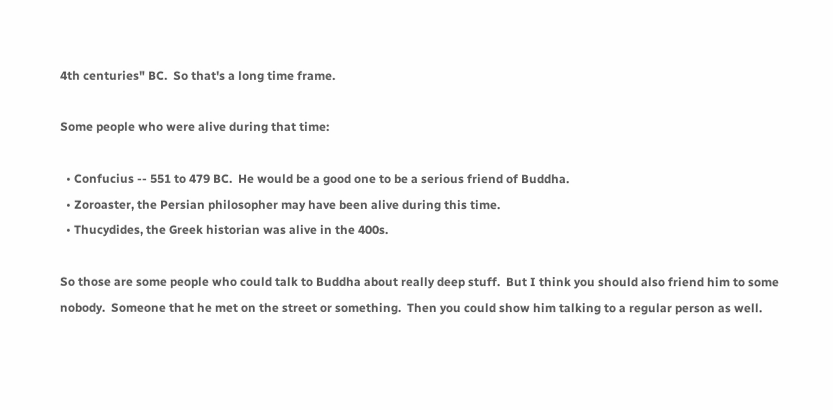4th centuries" BC.  So that's a long time frame.

Some people who were alive during that time:

  • Confucius -- 551 to 479 BC.  He would be a good one to be a serious friend of Buddha.
  • Zoroaster, the Persian philosopher may have been alive during this time.
  • Thucydides, the Greek historian was alive in the 400s.

So those are some people who could talk to Buddha about really deep stuff.  But I think you should also friend him to some nobody.  Someone that he met on the street or something.  Then you could show him talking to a regular person as well.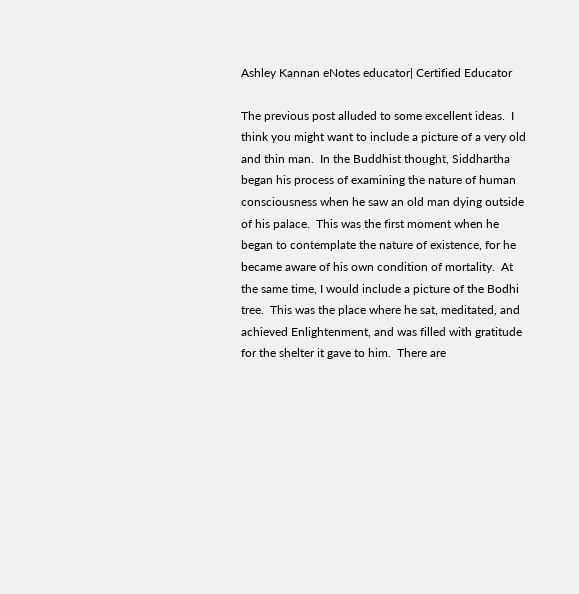Ashley Kannan eNotes educator| Certified Educator

The previous post alluded to some excellent ideas.  I think you might want to include a picture of a very old and thin man.  In the Buddhist thought, Siddhartha began his process of examining the nature of human consciousness when he saw an old man dying outside of his palace.  This was the first moment when he began to contemplate the nature of existence, for he became aware of his own condition of mortality.  At the same time, I would include a picture of the Bodhi tree.  This was the place where he sat, meditated, and achieved Enlightenment, and was filled with gratitude for the shelter it gave to him.  There are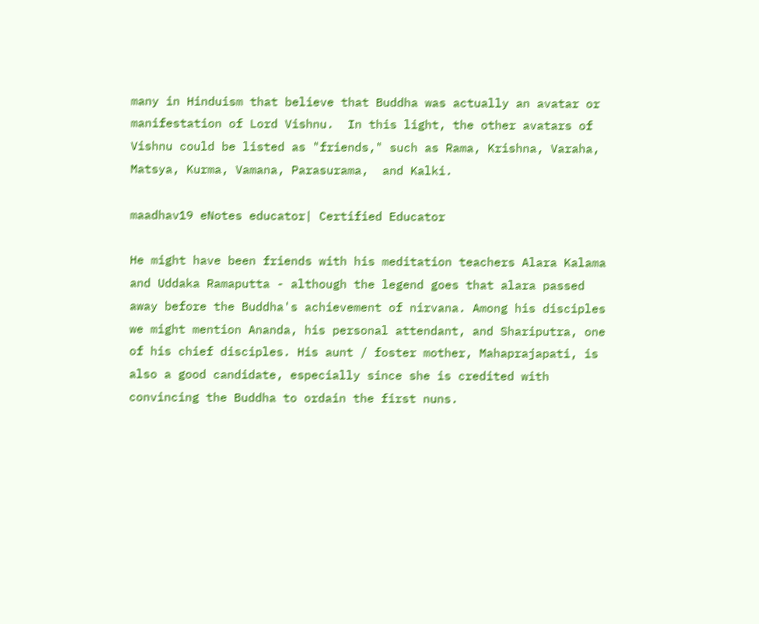many in Hinduism that believe that Buddha was actually an avatar or manifestation of Lord Vishnu.  In this light, the other avatars of Vishnu could be listed as "friends," such as Rama, Krishna, Varaha, Matsya, Kurma, Vamana, Parasurama,  and Kalki.

maadhav19 eNotes educator| Certified Educator

He might have been friends with his meditation teachers Alara Kalama and Uddaka Ramaputta - although the legend goes that alara passed away before the Buddha's achievement of nirvana. Among his disciples we might mention Ananda, his personal attendant, and Shariputra, one of his chief disciples. His aunt / foster mother, Mahaprajapati, is also a good candidate, especially since she is credited with convincing the Buddha to ordain the first nuns.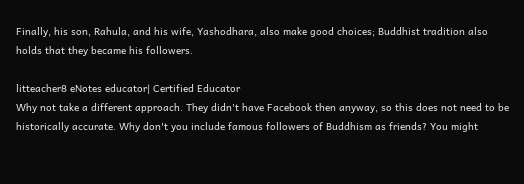Finally, his son, Rahula, and his wife, Yashodhara, also make good choices; Buddhist tradition also holds that they became his followers.

litteacher8 eNotes educator| Certified Educator
Why not take a different approach. They didn't have Facebook then anyway, so this does not need to be historically accurate. Why don't you include famous followers of Buddhism as friends? You might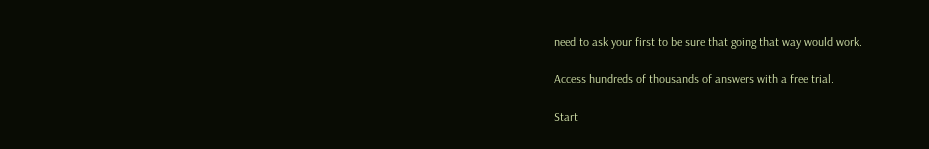need to ask your first to be sure that going that way would work.

Access hundreds of thousands of answers with a free trial.

Start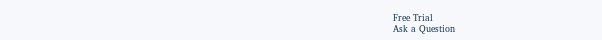Free Trial
Ask a Question